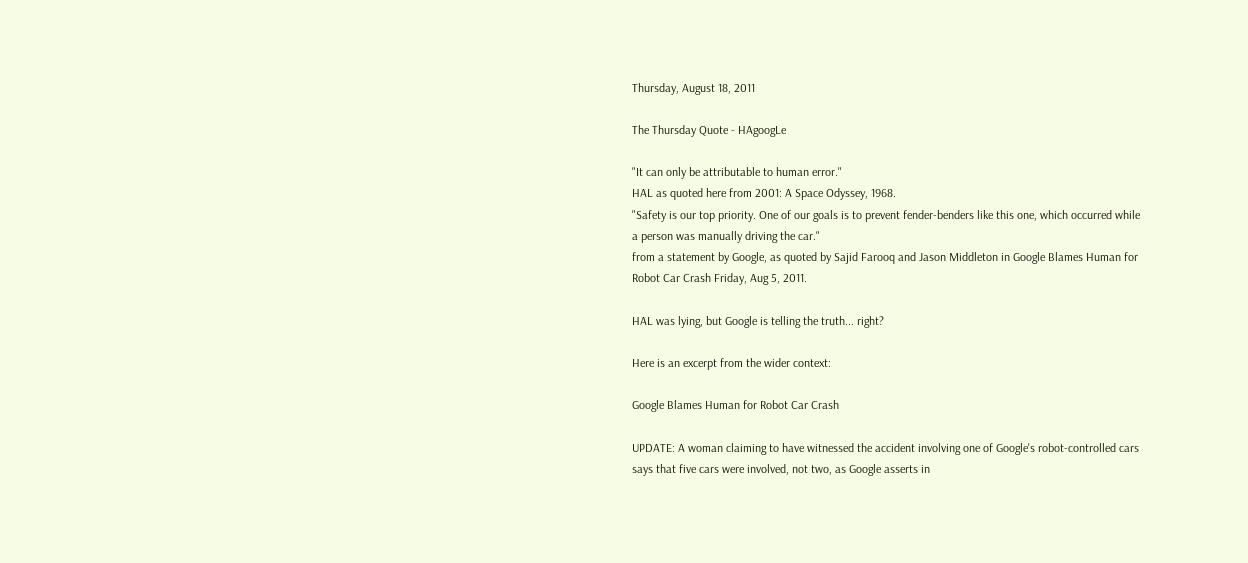Thursday, August 18, 2011

The Thursday Quote - HAgoogLe

"It can only be attributable to human error."
HAL as quoted here from 2001: A Space Odyssey, 1968.
"Safety is our top priority. One of our goals is to prevent fender-benders like this one, which occurred while a person was manually driving the car."
from a statement by Google, as quoted by Sajid Farooq and Jason Middleton in Google Blames Human for Robot Car Crash Friday, Aug 5, 2011.

HAL was lying, but Google is telling the truth... right?

Here is an excerpt from the wider context:

Google Blames Human for Robot Car Crash

UPDATE: A woman claiming to have witnessed the accident involving one of Google's robot-controlled cars says that five cars were involved, not two, as Google asserts in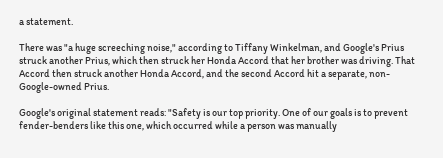a statement.

There was "a huge screeching noise," according to Tiffany Winkelman, and Google's Prius struck another Prius, which then struck her Honda Accord that her brother was driving. That Accord then struck another Honda Accord, and the second Accord hit a separate, non-Google-owned Prius.

Google's original statement reads: "Safety is our top priority. One of our goals is to prevent fender-benders like this one, which occurred while a person was manually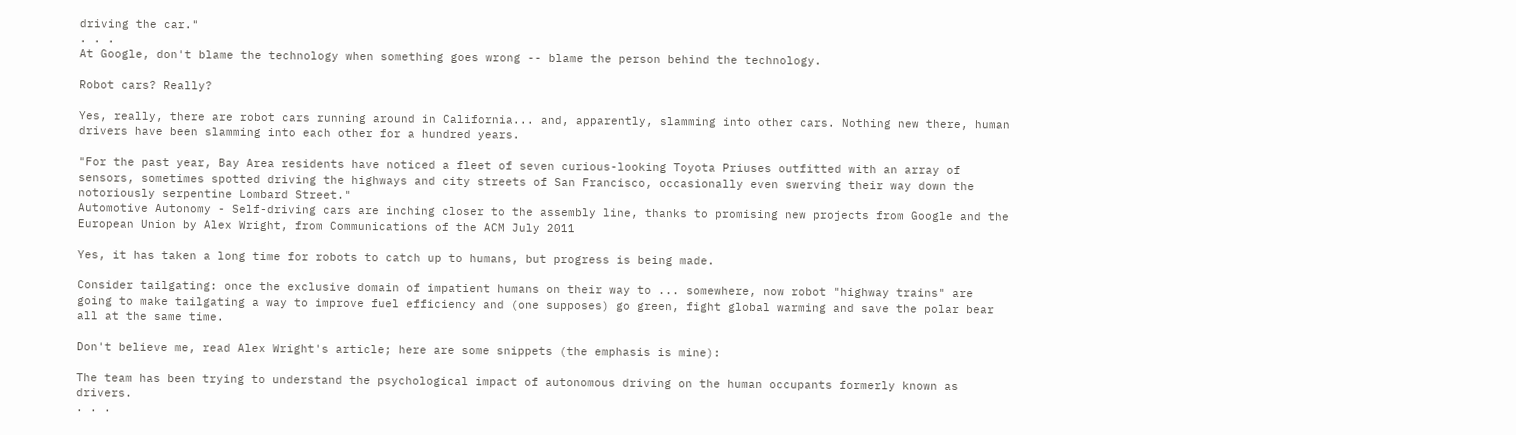driving the car."
. . .
At Google, don't blame the technology when something goes wrong -- blame the person behind the technology.

Robot cars? Really?

Yes, really, there are robot cars running around in California... and, apparently, slamming into other cars. Nothing new there, human drivers have been slamming into each other for a hundred years.

"For the past year, Bay Area residents have noticed a fleet of seven curious-looking Toyota Priuses outfitted with an array of sensors, sometimes spotted driving the highways and city streets of San Francisco, occasionally even swerving their way down the notoriously serpentine Lombard Street."
Automotive Autonomy - Self-driving cars are inching closer to the assembly line, thanks to promising new projects from Google and the European Union by Alex Wright, from Communications of the ACM July 2011

Yes, it has taken a long time for robots to catch up to humans, but progress is being made.

Consider tailgating: once the exclusive domain of impatient humans on their way to ... somewhere, now robot "highway trains" are going to make tailgating a way to improve fuel efficiency and (one supposes) go green, fight global warming and save the polar bear all at the same time.

Don't believe me, read Alex Wright's article; here are some snippets (the emphasis is mine):

The team has been trying to understand the psychological impact of autonomous driving on the human occupants formerly known as drivers.
. . .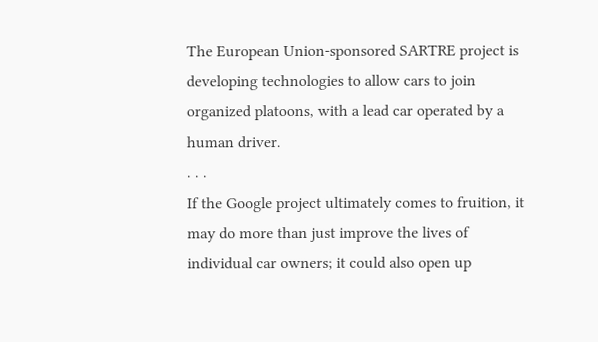The European Union-sponsored SARTRE project is developing technologies to allow cars to join organized platoons, with a lead car operated by a human driver.
. . .
If the Google project ultimately comes to fruition, it may do more than just improve the lives of individual car owners; it could also open up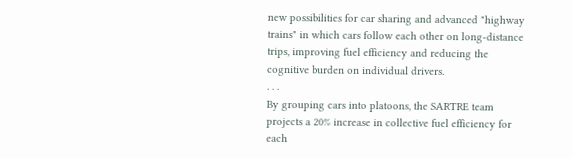new possibilities for car sharing and advanced "highway trains" in which cars follow each other on long-distance trips, improving fuel efficiency and reducing the cognitive burden on individual drivers.
. . .
By grouping cars into platoons, the SARTRE team projects a 20% increase in collective fuel efficiency for each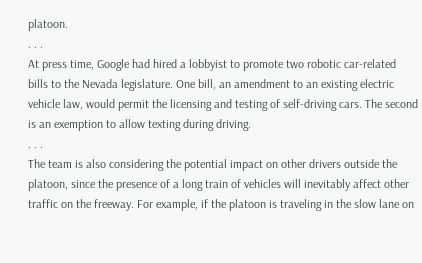platoon.
. . .
At press time, Google had hired a lobbyist to promote two robotic car-related bills to the Nevada legislature. One bill, an amendment to an existing electric vehicle law, would permit the licensing and testing of self-driving cars. The second is an exemption to allow texting during driving.
. . .
The team is also considering the potential impact on other drivers outside the platoon, since the presence of a long train of vehicles will inevitably affect other traffic on the freeway. For example, if the platoon is traveling in the slow lane on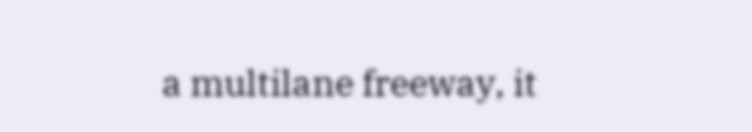a multilane freeway, it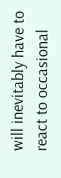will inevitably have to react to occasional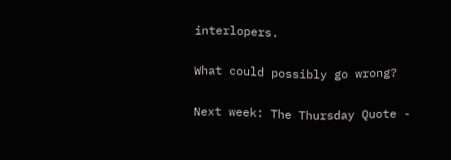interlopers.

What could possibly go wrong?

Next week: The Thursday Quote -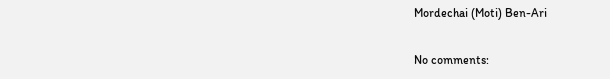Mordechai (Moti) Ben-Ari

No comments: